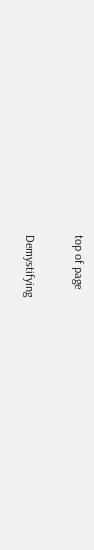top of page

Demystifying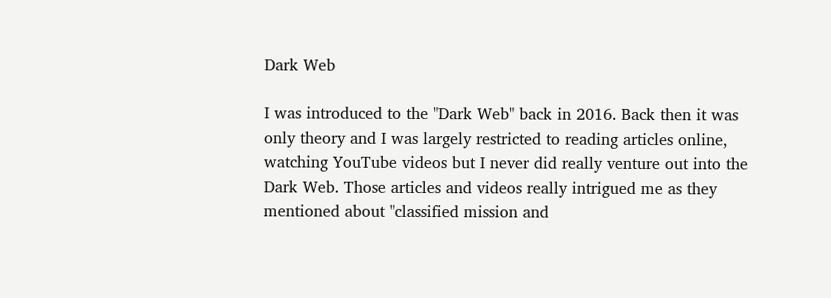Dark Web

I was introduced to the "Dark Web" back in 2016. Back then it was only theory and I was largely restricted to reading articles online, watching YouTube videos but I never did really venture out into the Dark Web. Those articles and videos really intrigued me as they mentioned about "classified mission and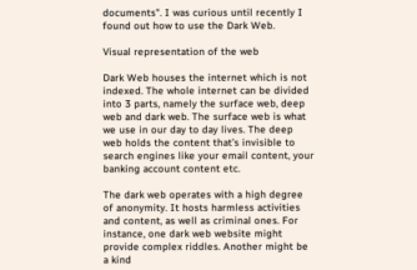documents". I was curious until recently I found out how to use the Dark Web.

Visual representation of the web

Dark Web houses the internet which is not indexed. The whole internet can be divided into 3 parts, namely the surface web, deep web and dark web. The surface web is what we use in our day to day lives. The deep web holds the content that’s invisible to search engines like your email content, your banking account content etc.

The dark web operates with a high degree of anonymity. It hosts harmless activities and content, as well as criminal ones. For instance, one dark web website might provide complex riddles. Another might be a kind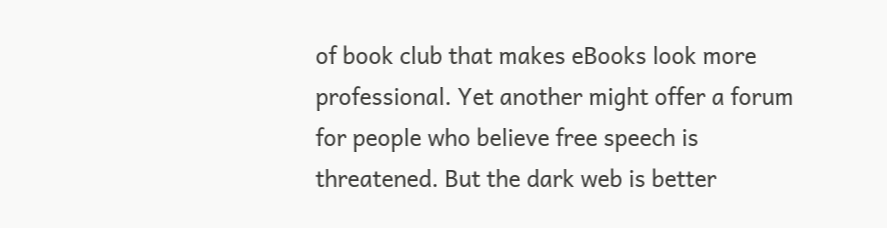of book club that makes eBooks look more professional. Yet another might offer a forum for people who believe free speech is threatened. But the dark web is better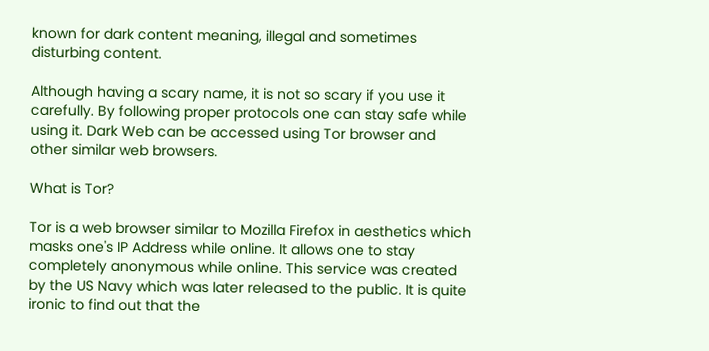known for dark content meaning, illegal and sometimes disturbing content.

Although having a scary name, it is not so scary if you use it carefully. By following proper protocols one can stay safe while using it. Dark Web can be accessed using Tor browser and other similar web browsers.

What is Tor?

Tor is a web browser similar to Mozilla Firefox in aesthetics which masks one's IP Address while online. It allows one to stay completely anonymous while online. This service was created by the US Navy which was later released to the public. It is quite ironic to find out that the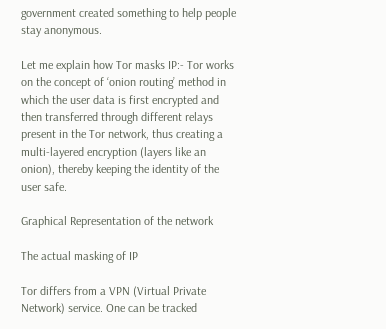government created something to help people stay anonymous.

Let me explain how Tor masks IP:- Tor works on the concept of ‘onion routing’ method in which the user data is first encrypted and then transferred through different relays present in the Tor network, thus creating a multi-layered encryption (layers like an onion), thereby keeping the identity of the user safe.

Graphical Representation of the network

The actual masking of IP

Tor differs from a VPN (Virtual Private Network) service. One can be tracked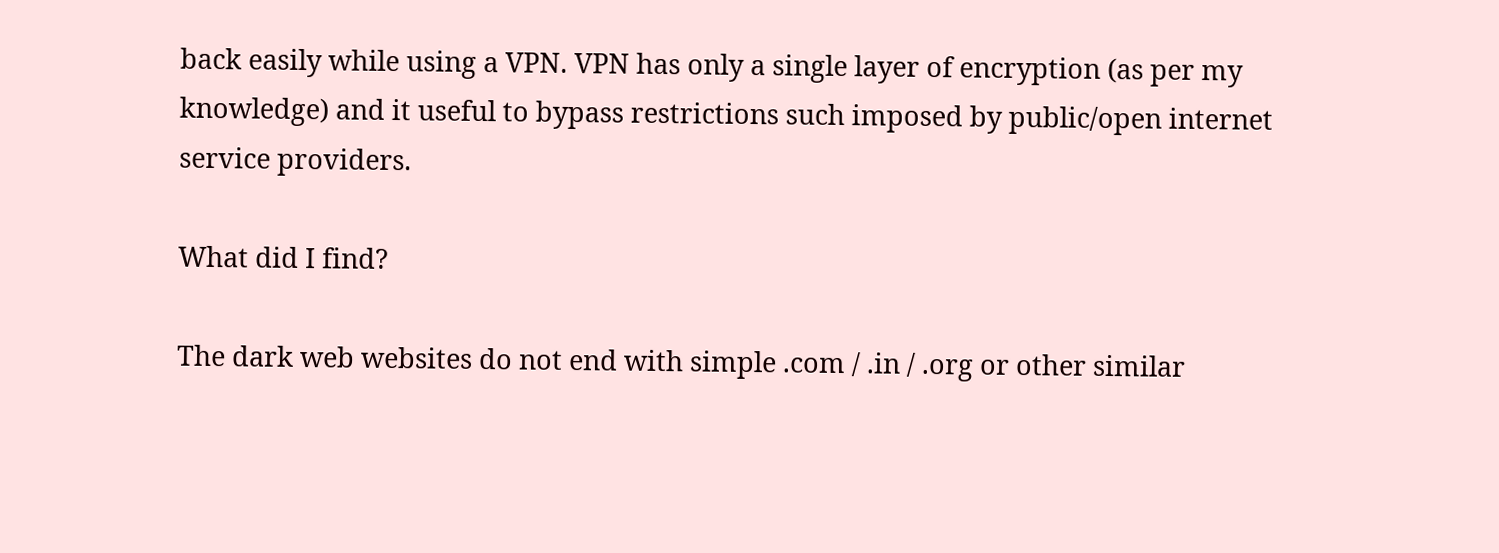back easily while using a VPN. VPN has only a single layer of encryption (as per my knowledge) and it useful to bypass restrictions such imposed by public/open internet service providers.

What did I find?

The dark web websites do not end with simple .com / .in / .org or other similar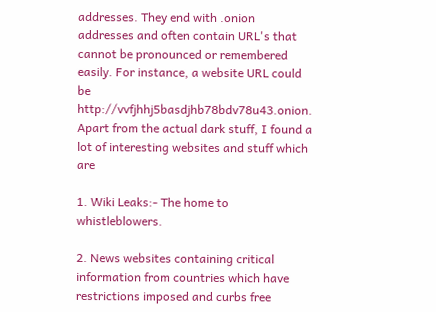addresses. They end with .onion addresses and often contain URL's that cannot be pronounced or remembered easily. For instance, a website URL could be http://vvfjhhj5basdjhb78bdv78u43.onion. Apart from the actual dark stuff, I found a lot of interesting websites and stuff which are

1. Wiki Leaks:- The home to whistleblowers.

2. News websites containing critical information from countries which have restrictions imposed and curbs free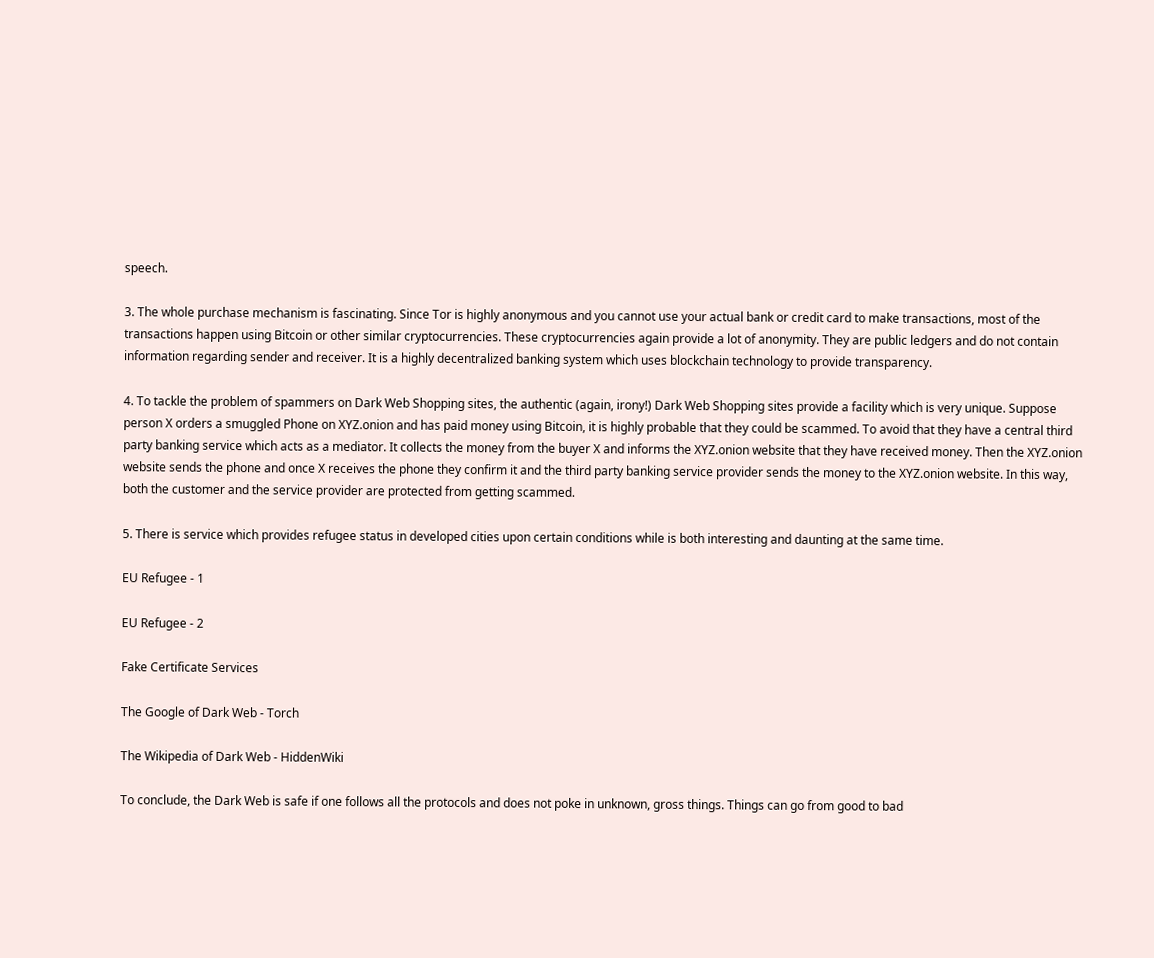speech.

3. The whole purchase mechanism is fascinating. Since Tor is highly anonymous and you cannot use your actual bank or credit card to make transactions, most of the transactions happen using Bitcoin or other similar cryptocurrencies. These cryptocurrencies again provide a lot of anonymity. They are public ledgers and do not contain information regarding sender and receiver. It is a highly decentralized banking system which uses blockchain technology to provide transparency.

4. To tackle the problem of spammers on Dark Web Shopping sites, the authentic (again, irony!) Dark Web Shopping sites provide a facility which is very unique. Suppose person X orders a smuggled Phone on XYZ.onion and has paid money using Bitcoin, it is highly probable that they could be scammed. To avoid that they have a central third party banking service which acts as a mediator. It collects the money from the buyer X and informs the XYZ.onion website that they have received money. Then the XYZ.onion website sends the phone and once X receives the phone they confirm it and the third party banking service provider sends the money to the XYZ.onion website. In this way, both the customer and the service provider are protected from getting scammed.

5. There is service which provides refugee status in developed cities upon certain conditions while is both interesting and daunting at the same time.

EU Refugee - 1

EU Refugee - 2

Fake Certificate Services

The Google of Dark Web - Torch

The Wikipedia of Dark Web - HiddenWiki

To conclude, the Dark Web is safe if one follows all the protocols and does not poke in unknown, gross things. Things can go from good to bad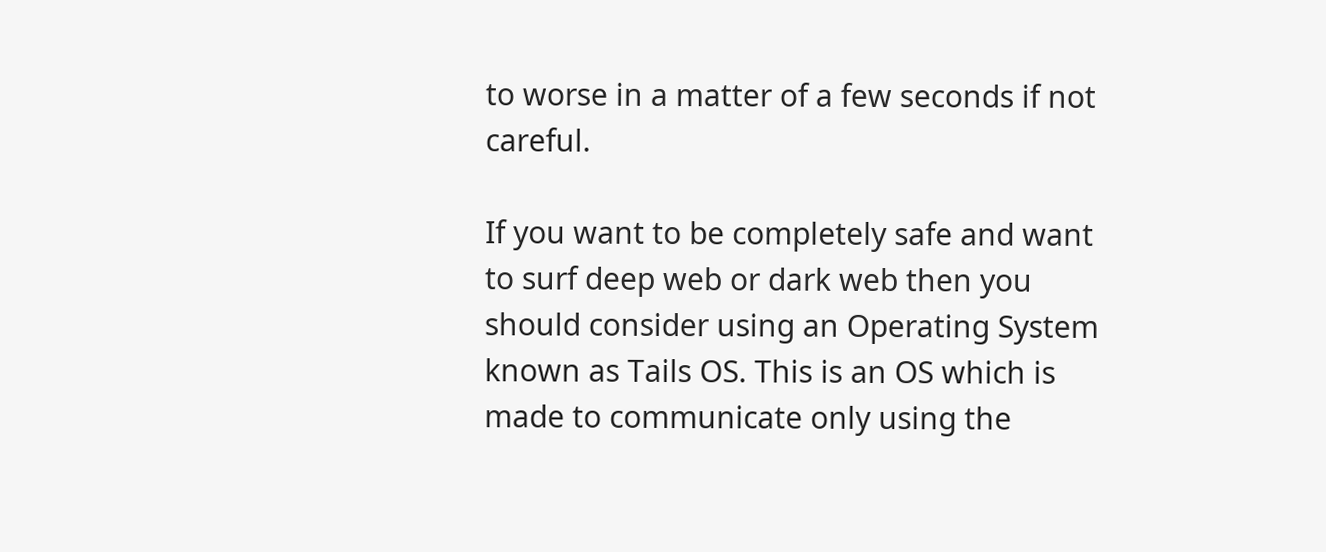to worse in a matter of a few seconds if not careful.

If you want to be completely safe and want to surf deep web or dark web then you should consider using an Operating System known as Tails OS. This is an OS which is made to communicate only using the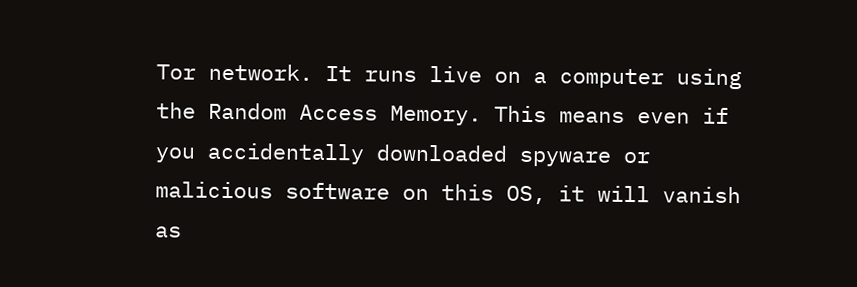Tor network. It runs live on a computer using the Random Access Memory. This means even if you accidentally downloaded spyware or malicious software on this OS, it will vanish as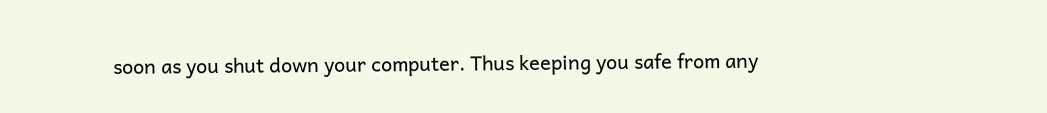soon as you shut down your computer. Thus keeping you safe from any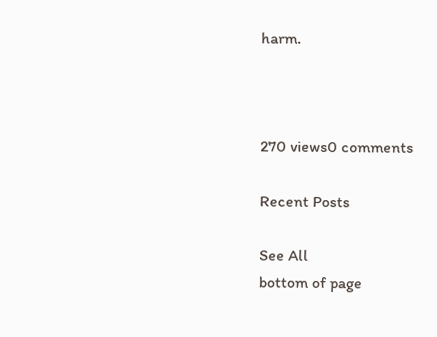harm.



270 views0 comments

Recent Posts

See All
bottom of page